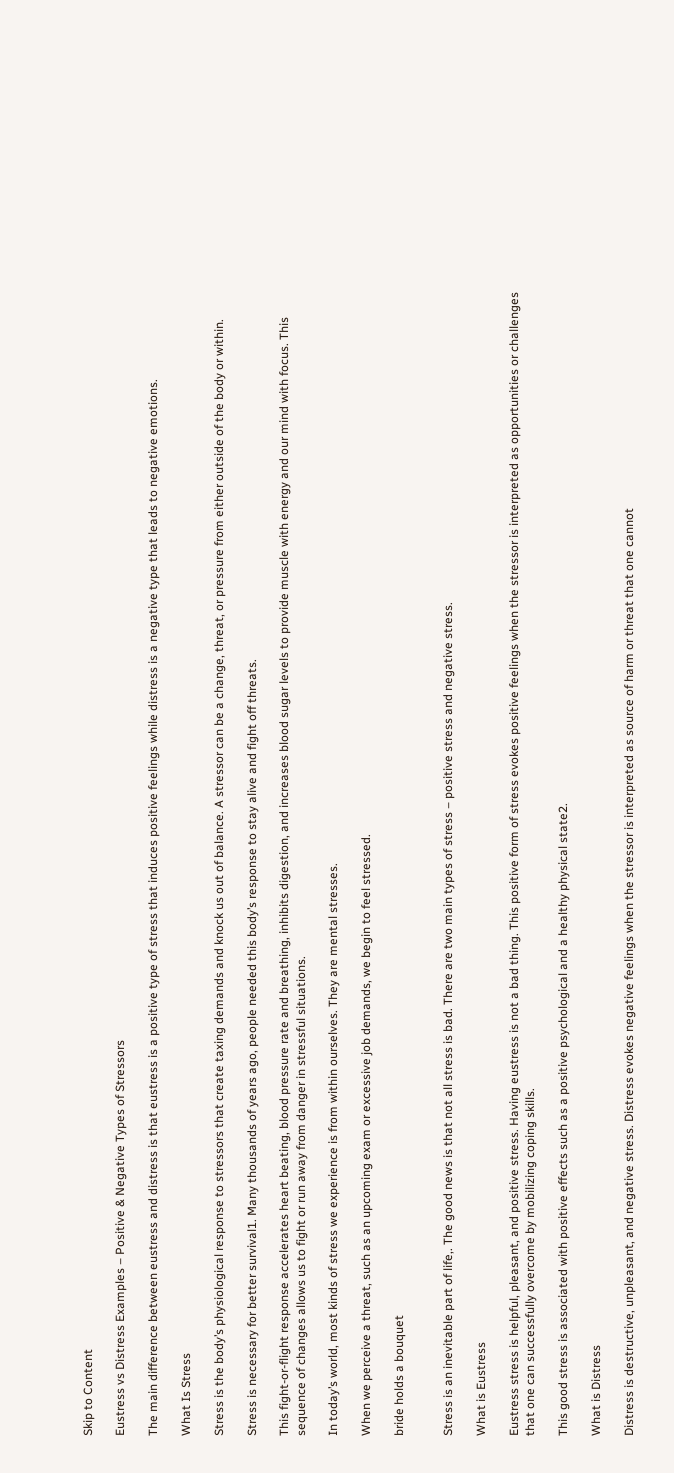Skip to Content

Eustress vs Distress Examples – Positive & Negative Types of Stressors

The main difference between eustress and distress is that eustress is a positive type of stress that induces positive feelings while distress is a negative type that leads to negative emotions.

What Is Stress

Stress is the body’s physiological response to stressors that create taxing demands and knock us out of balance. A stressor can be a change, threat, or pressure from either outside of the body or within.

Stress is necessary for better survival1. Many thousands of years ago, people needed this body’s response to stay alive and fight off threats.

This fight-or-flight response accelerates heart beating, blood pressure rate and breathing, inhibits digestion, and increases blood sugar levels to provide muscle with energy and our mind with focus. This sequence of changes allows us to fight or run away from danger in stressful situations.

In today’s world, most kinds of stress we experience is from within ourselves. They are mental stresses.

When we perceive a threat, such as an upcoming exam or excessive job demands, we begin to feel stressed.

bride holds a bouquet


Stress is an inevitable part of life,. The good news is that not all stress is bad. There are two main types of stress – positive stress and negative stress.

What is Eustress

Eustress stress is helpful, pleasant, and positive stress. Having eustress is not a bad thing. This positive form of stress evokes positive feelings when the stressor is interpreted as opportunities or challenges that one can successfully overcome by mobilizing coping skills.

This good stress is associated with positive effects such as a positive psychological and a healthy physical state2.

What is Distress

Distress is destructive, unpleasant, and negative stress. Distress evokes negative feelings when the stressor is interpreted as source of harm or threat that one cannot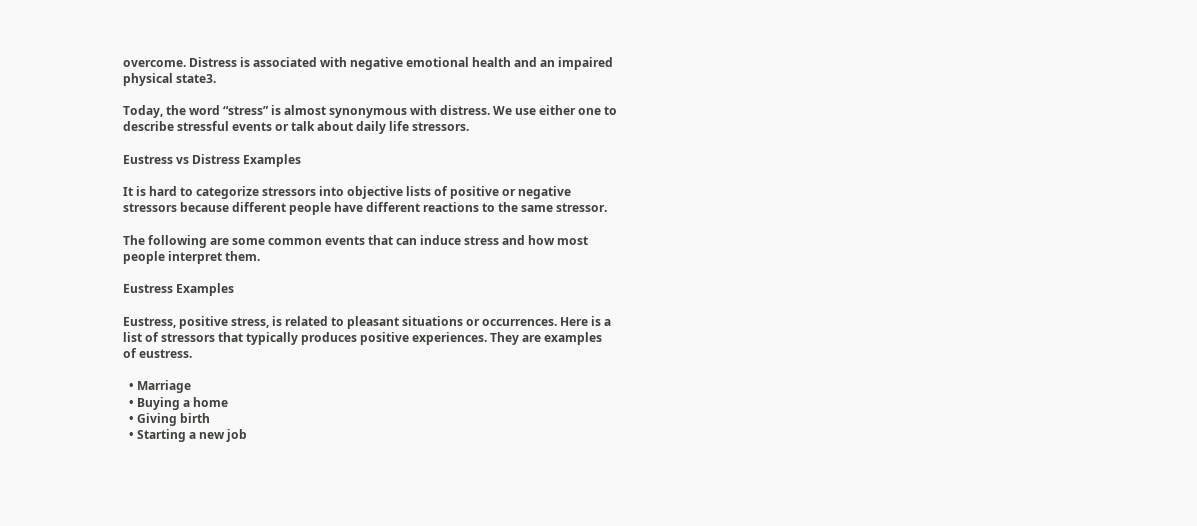overcome. Distress is associated with negative emotional health and an impaired physical state3.

Today, the word “stress” is almost synonymous with distress. We use either one to describe stressful events or talk about daily life stressors.

Eustress vs Distress Examples

It is hard to categorize stressors into objective lists of positive or negative stressors because different people have different reactions to the same stressor.

The following are some common events that can induce stress and how most people interpret them.

Eustress Examples

Eustress, positive stress, is related to pleasant situations or occurrences. Here is a list of stressors that typically produces positive experiences. They are examples of eustress.

  • Marriage
  • Buying a home
  • Giving birth
  • Starting a new job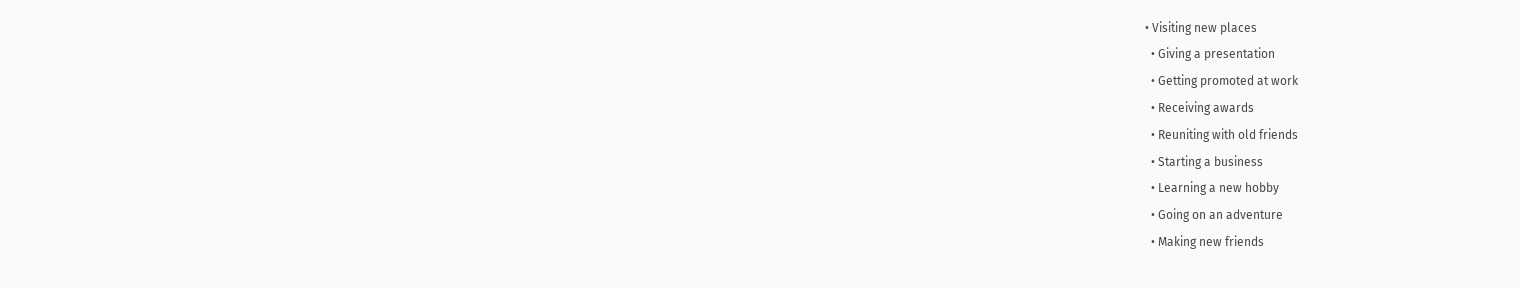• Visiting new places
  • Giving a presentation
  • Getting promoted at work
  • Receiving awards
  • Reuniting with old friends
  • Starting a business
  • Learning a new hobby
  • Going on an adventure
  • Making new friends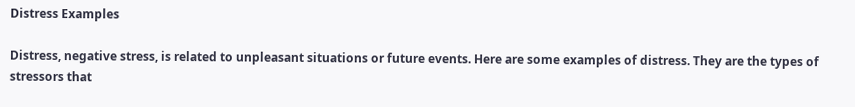Distress Examples

Distress, negative stress, is related to unpleasant situations or future events. Here are some examples of distress. They are the types of stressors that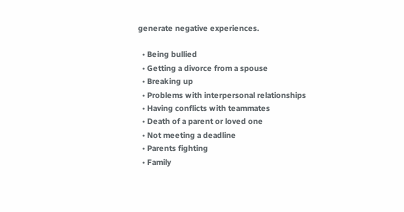generate negative experiences.

  • Being bullied
  • Getting a divorce from a spouse
  • Breaking up
  • Problems with interpersonal relationships
  • Having conflicts with teammates
  • Death of a parent or loved one
  • Not meeting a deadline
  • Parents fighting
  • Family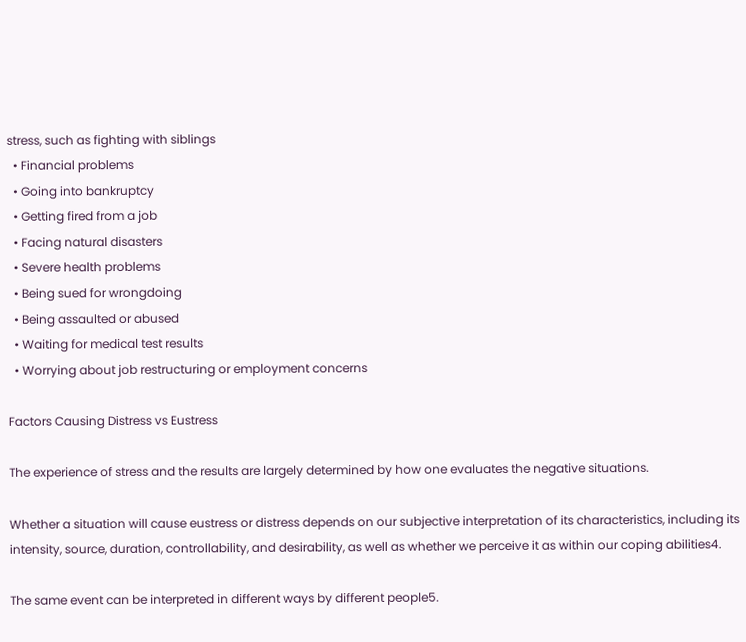stress, such as fighting with siblings
  • Financial problems
  • Going into bankruptcy
  • Getting fired from a job
  • Facing natural disasters
  • Severe health problems
  • Being sued for wrongdoing
  • Being assaulted or abused
  • Waiting for medical test results
  • Worrying about job restructuring or employment concerns

Factors Causing Distress vs Eustress

The experience of stress and the results are largely determined by how one evaluates the negative situations.

Whether a situation will cause eustress or distress depends on our subjective interpretation of its characteristics, including its intensity, source, duration, controllability, and desirability, as well as whether we perceive it as within our coping abilities4.

The same event can be interpreted in different ways by different people5.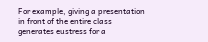For example, giving a presentation in front of the entire class generates eustress for a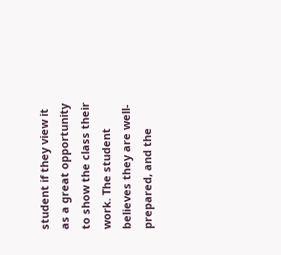student if they view it as a great opportunity to show the class their work. The student believes they are well-prepared, and the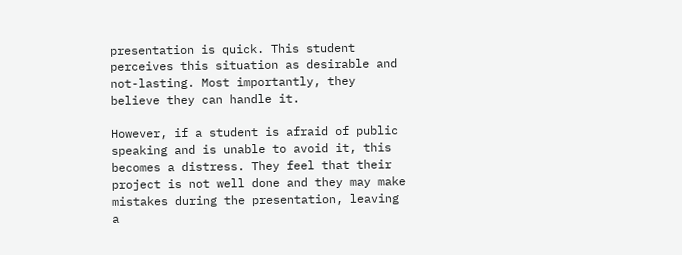presentation is quick. This student perceives this situation as desirable and not-lasting. Most importantly, they believe they can handle it.

However, if a student is afraid of public speaking and is unable to avoid it, this becomes a distress. They feel that their project is not well done and they may make mistakes during the presentation, leaving a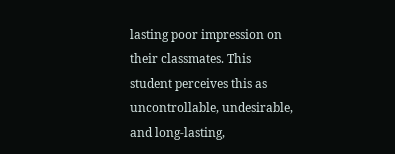lasting poor impression on their classmates. This student perceives this as uncontrollable, undesirable, and long-lasting,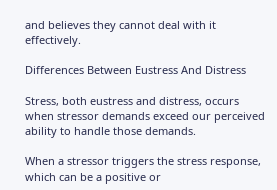and believes they cannot deal with it effectively.

Differences Between Eustress And Distress

Stress, both eustress and distress, occurs when stressor demands exceed our perceived ability to handle those demands.

When a stressor triggers the stress response, which can be a positive or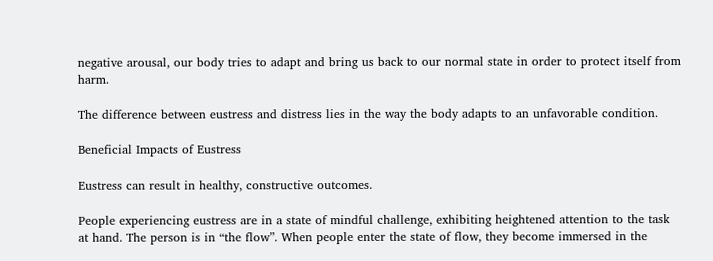negative arousal, our body tries to adapt and bring us back to our normal state in order to protect itself from harm.

The difference between eustress and distress lies in the way the body adapts to an unfavorable condition.

Beneficial Impacts of Eustress

Eustress can result in healthy, constructive outcomes.

People experiencing eustress are in a state of mindful challenge, exhibiting heightened attention to the task at hand. The person is in “the flow”. When people enter the state of flow, they become immersed in the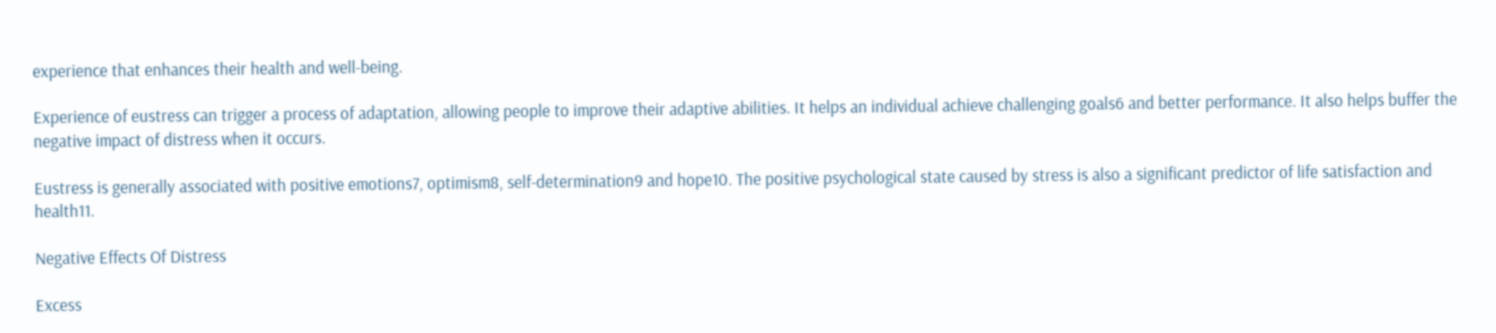experience that enhances their health and well-being.

Experience of eustress can trigger a process of adaptation, allowing people to improve their adaptive abilities. It helps an individual achieve challenging goals6 and better performance. It also helps buffer the negative impact of distress when it occurs.

Eustress is generally associated with positive emotions7, optimism8, self-determination9 and hope10. The positive psychological state caused by stress is also a significant predictor of life satisfaction and health11.

Negative Effects Of Distress

Excess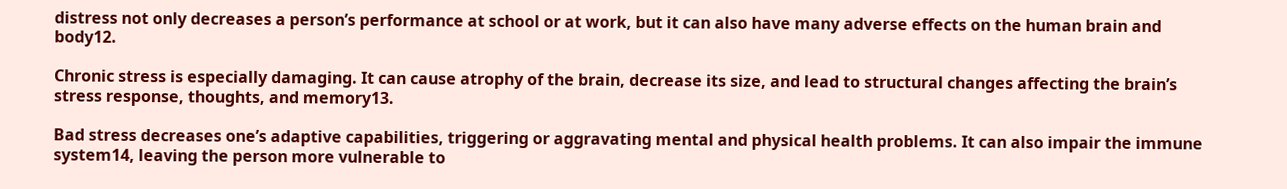distress not only decreases a person’s performance at school or at work, but it can also have many adverse effects on the human brain and body12.

Chronic stress is especially damaging. It can cause atrophy of the brain, decrease its size, and lead to structural changes affecting the brain’s stress response, thoughts, and memory13.

Bad stress decreases one’s adaptive capabilities, triggering or aggravating mental and physical health problems. It can also impair the immune system14, leaving the person more vulnerable to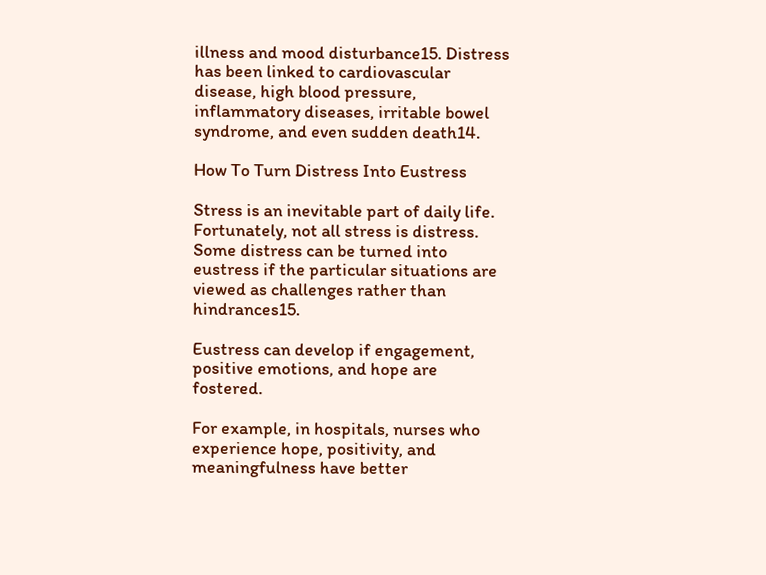illness and mood disturbance15. Distress has been linked to cardiovascular disease, high blood pressure, inflammatory diseases, irritable bowel syndrome, and even sudden death14.

How To Turn Distress Into Eustress

Stress is an inevitable part of daily life. Fortunately, not all stress is distress. Some distress can be turned into eustress if the particular situations are viewed as challenges rather than hindrances15.

Eustress can develop if engagement, positive emotions, and hope are fostered.

For example, in hospitals, nurses who experience hope, positivity, and meaningfulness have better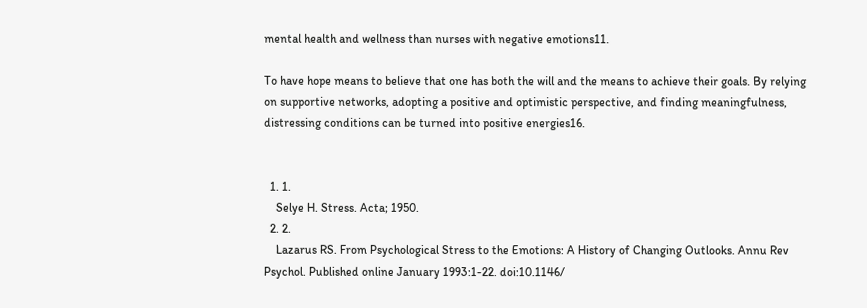mental health and wellness than nurses with negative emotions11.

To have hope means to believe that one has both the will and the means to achieve their goals. By relying on supportive networks, adopting a positive and optimistic perspective, and finding meaningfulness, distressing conditions can be turned into positive energies16.


  1. 1.
    Selye H. Stress. Acta; 1950.
  2. 2.
    Lazarus RS. From Psychological Stress to the Emotions: A History of Changing Outlooks. Annu Rev Psychol. Published online January 1993:1-22. doi:10.1146/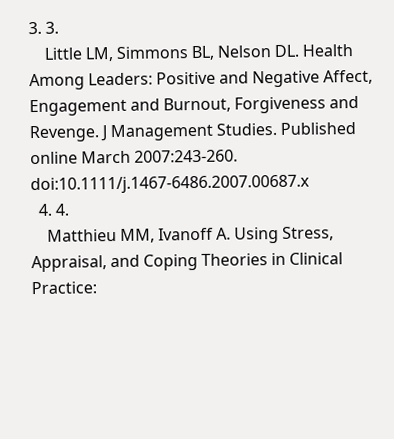3. 3.
    Little LM, Simmons BL, Nelson DL. Health Among Leaders: Positive and Negative Affect, Engagement and Burnout, Forgiveness and Revenge. J Management Studies. Published online March 2007:243-260. doi:10.1111/j.1467-6486.2007.00687.x
  4. 4.
    Matthieu MM, Ivanoff A. Using Stress, Appraisal, and Coping Theories in Clinical Practice: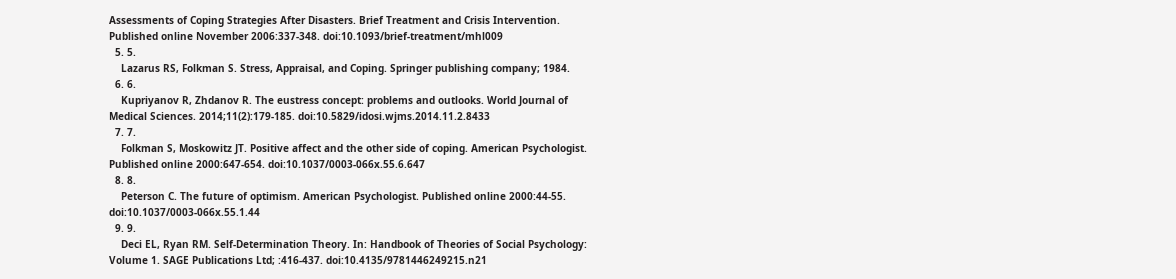Assessments of Coping Strategies After Disasters. Brief Treatment and Crisis Intervention. Published online November 2006:337-348. doi:10.1093/brief-treatment/mhl009
  5. 5.
    Lazarus RS, Folkman S. Stress, Appraisal, and Coping. Springer publishing company; 1984.
  6. 6.
    Kupriyanov R, Zhdanov R. The eustress concept: problems and outlooks. World Journal of Medical Sciences. 2014;11(2):179-185. doi:10.5829/idosi.wjms.2014.11.2.8433
  7. 7.
    Folkman S, Moskowitz JT. Positive affect and the other side of coping. American Psychologist. Published online 2000:647-654. doi:10.1037/0003-066x.55.6.647
  8. 8.
    Peterson C. The future of optimism. American Psychologist. Published online 2000:44-55. doi:10.1037/0003-066x.55.1.44
  9. 9.
    Deci EL, Ryan RM. Self-Determination Theory. In: Handbook of Theories of Social Psychology: Volume 1. SAGE Publications Ltd; :416-437. doi:10.4135/9781446249215.n21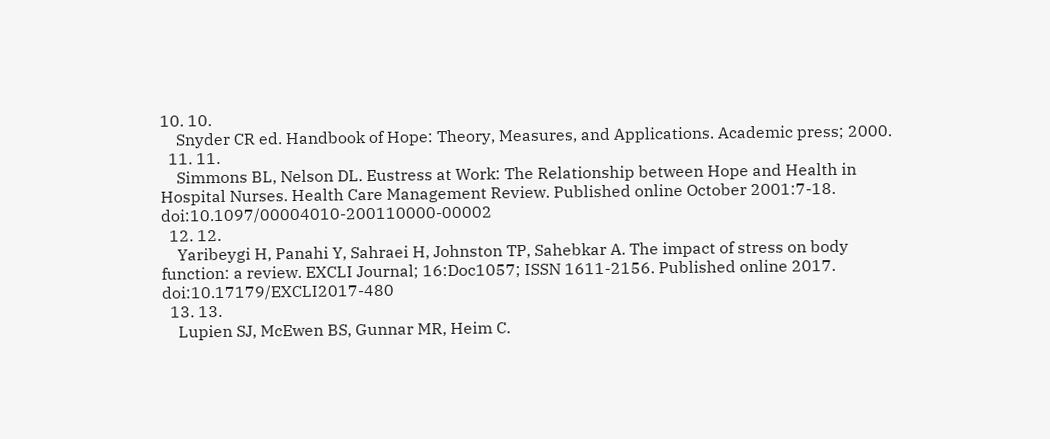10. 10.
    Snyder CR ed. Handbook of Hope: Theory, Measures, and Applications. Academic press; 2000.
  11. 11.
    Simmons BL, Nelson DL. Eustress at Work: The Relationship between Hope and Health in Hospital Nurses. Health Care Management Review. Published online October 2001:7-18. doi:10.1097/00004010-200110000-00002
  12. 12.
    Yaribeygi H, Panahi Y, Sahraei H, Johnston TP, Sahebkar A. The impact of stress on body function: a review. EXCLI Journal; 16:Doc1057; ISSN 1611-2156. Published online 2017. doi:10.17179/EXCLI2017-480
  13. 13.
    Lupien SJ, McEwen BS, Gunnar MR, Heim C.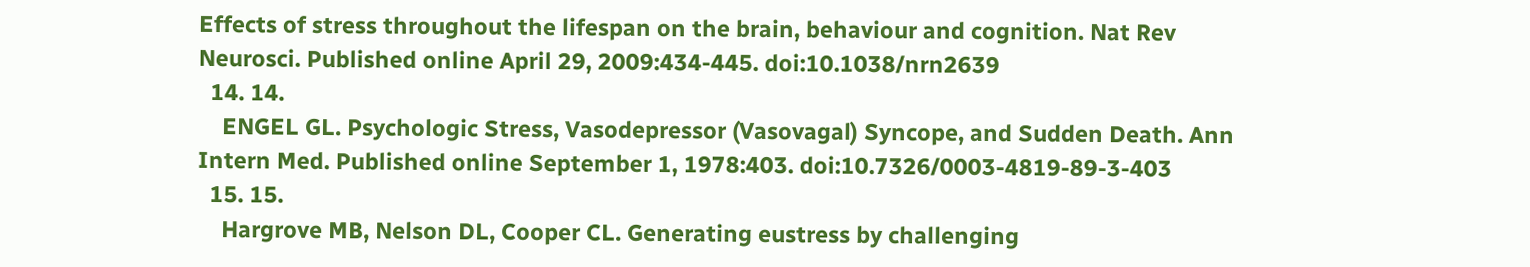Effects of stress throughout the lifespan on the brain, behaviour and cognition. Nat Rev Neurosci. Published online April 29, 2009:434-445. doi:10.1038/nrn2639
  14. 14.
    ENGEL GL. Psychologic Stress, Vasodepressor (Vasovagal) Syncope, and Sudden Death. Ann Intern Med. Published online September 1, 1978:403. doi:10.7326/0003-4819-89-3-403
  15. 15.
    Hargrove MB, Nelson DL, Cooper CL. Generating eustress by challenging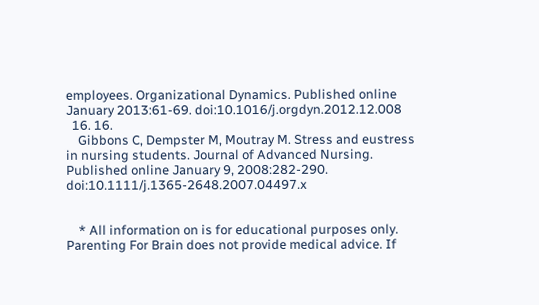employees. Organizational Dynamics. Published online January 2013:61-69. doi:10.1016/j.orgdyn.2012.12.008
  16. 16.
    Gibbons C, Dempster M, Moutray M. Stress and eustress in nursing students. Journal of Advanced Nursing. Published online January 9, 2008:282-290. doi:10.1111/j.1365-2648.2007.04497.x


    * All information on is for educational purposes only. Parenting For Brain does not provide medical advice. If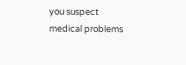you suspect medical problems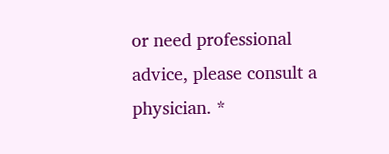or need professional advice, please consult a physician. *